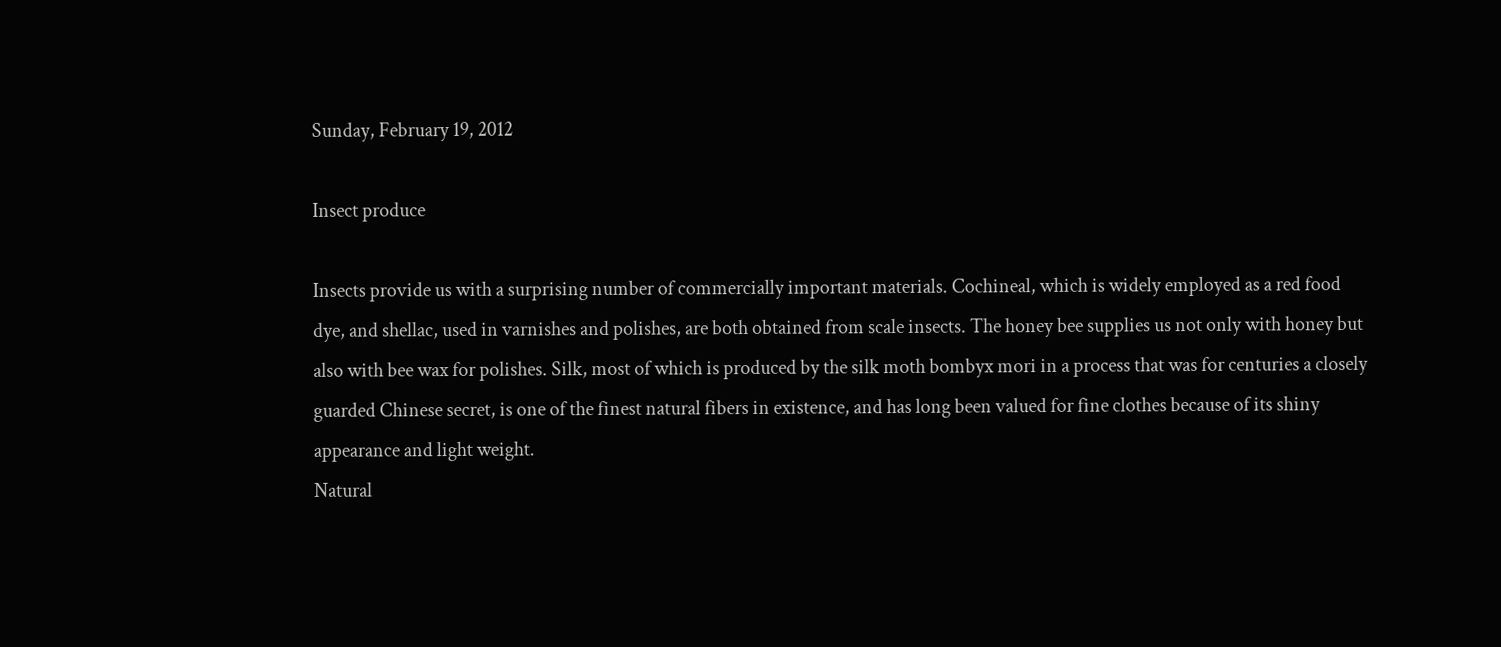Sunday, February 19, 2012

Insect produce

Insects provide us with a surprising number of commercially important materials. Cochineal, which is widely employed as a red food dye, and shellac, used in varnishes and polishes, are both obtained from scale insects. The honey bee supplies us not only with honey but also with bee wax for polishes. Silk, most of which is produced by the silk moth bombyx mori in a process that was for centuries a closely guarded Chinese secret, is one of the finest natural fibers in existence, and has long been valued for fine clothes because of its shiny appearance and light weight.
Natural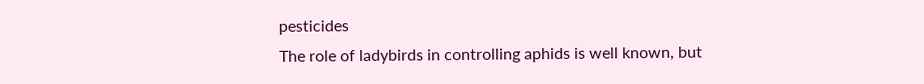pesticides
The role of ladybirds in controlling aphids is well known, but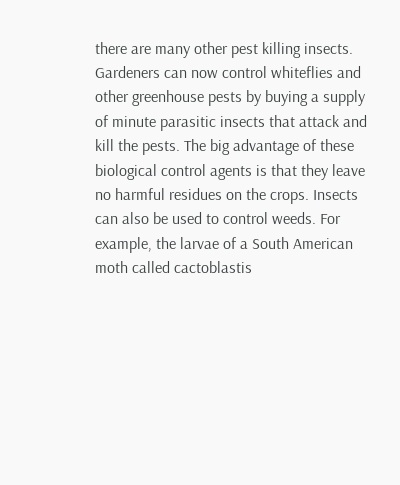there are many other pest killing insects. Gardeners can now control whiteflies and other greenhouse pests by buying a supply of minute parasitic insects that attack and kill the pests. The big advantage of these biological control agents is that they leave no harmful residues on the crops. Insects can also be used to control weeds. For example, the larvae of a South American moth called cactoblastis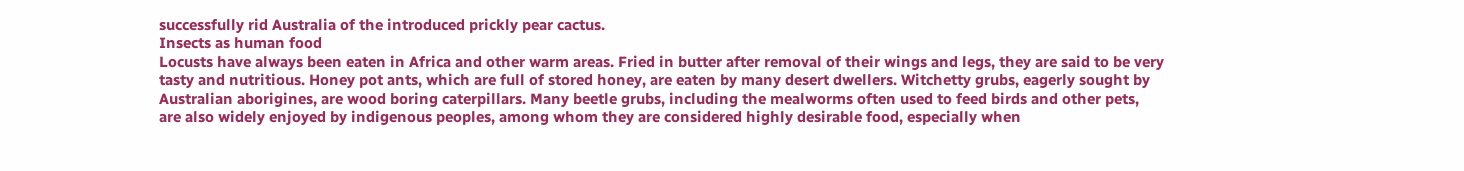successfully rid Australia of the introduced prickly pear cactus.
Insects as human food
Locusts have always been eaten in Africa and other warm areas. Fried in butter after removal of their wings and legs, they are said to be very tasty and nutritious. Honey pot ants, which are full of stored honey, are eaten by many desert dwellers. Witchetty grubs, eagerly sought by Australian aborigines, are wood boring caterpillars. Many beetle grubs, including the mealworms often used to feed birds and other pets, are also widely enjoyed by indigenous peoples, among whom they are considered highly desirable food, especially when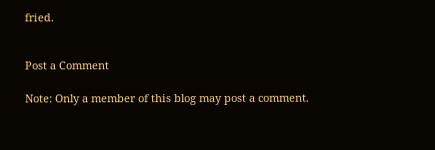fried.


Post a Comment

Note: Only a member of this blog may post a comment.